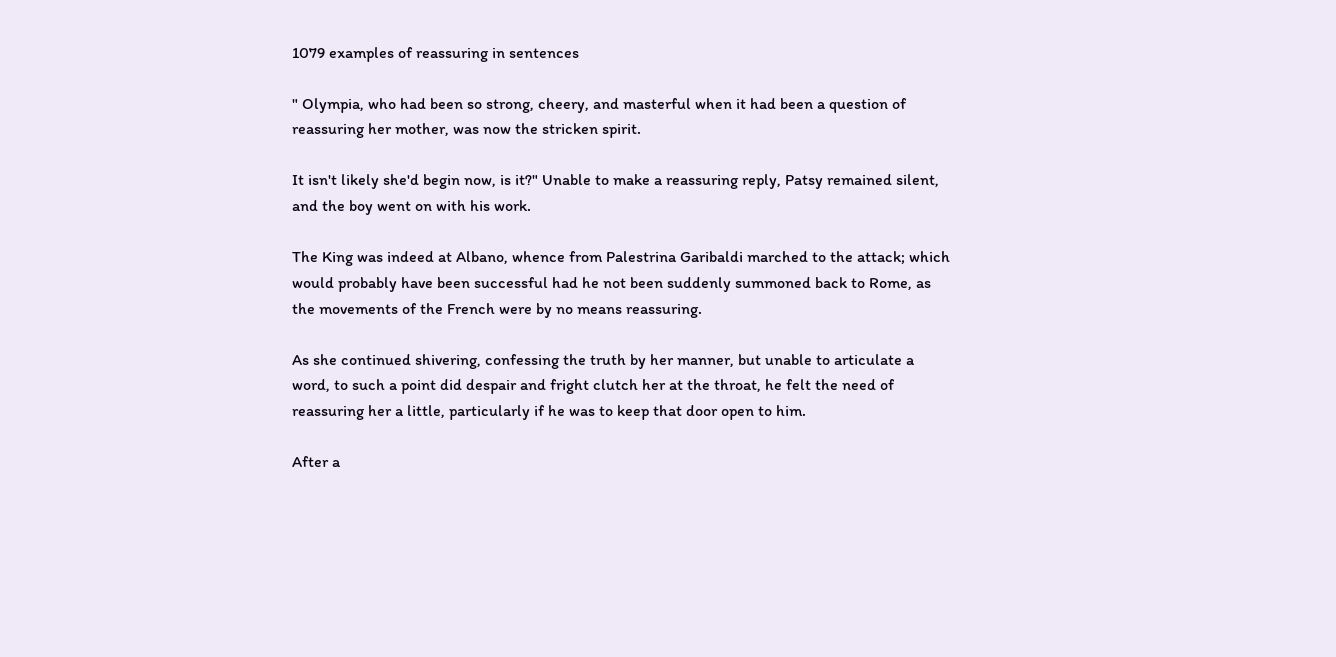1079 examples of reassuring in sentences

" Olympia, who had been so strong, cheery, and masterful when it had been a question of reassuring her mother, was now the stricken spirit.

It isn't likely she'd begin now, is it?" Unable to make a reassuring reply, Patsy remained silent, and the boy went on with his work.

The King was indeed at Albano, whence from Palestrina Garibaldi marched to the attack; which would probably have been successful had he not been suddenly summoned back to Rome, as the movements of the French were by no means reassuring.

As she continued shivering, confessing the truth by her manner, but unable to articulate a word, to such a point did despair and fright clutch her at the throat, he felt the need of reassuring her a little, particularly if he was to keep that door open to him.

After a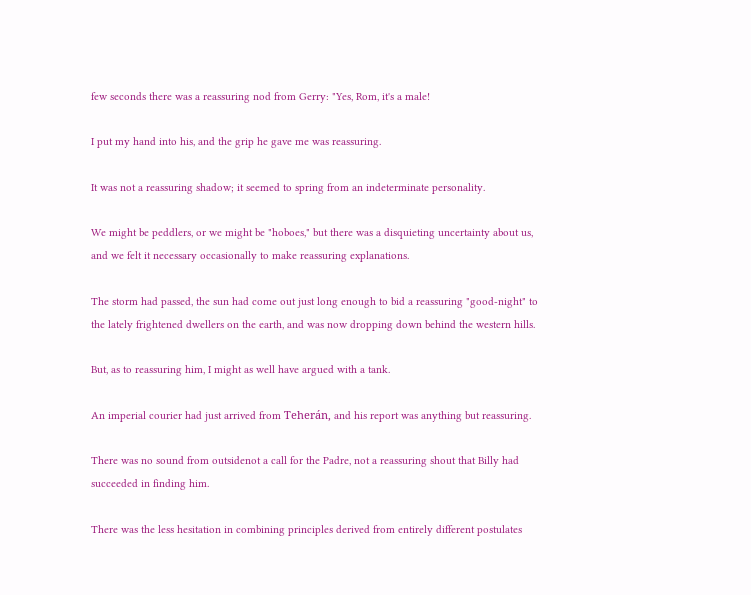few seconds there was a reassuring nod from Gerry: "Yes, Rom, it's a male!

I put my hand into his, and the grip he gave me was reassuring.

It was not a reassuring shadow; it seemed to spring from an indeterminate personality.

We might be peddlers, or we might be "hoboes," but there was a disquieting uncertainty about us, and we felt it necessary occasionally to make reassuring explanations.

The storm had passed, the sun had come out just long enough to bid a reassuring "good-night" to the lately frightened dwellers on the earth, and was now dropping down behind the western hills.

But, as to reassuring him, I might as well have argued with a tank.

An imperial courier had just arrived from Teherán, and his report was anything but reassuring.

There was no sound from outsidenot a call for the Padre, not a reassuring shout that Billy had succeeded in finding him.

There was the less hesitation in combining principles derived from entirely different postulates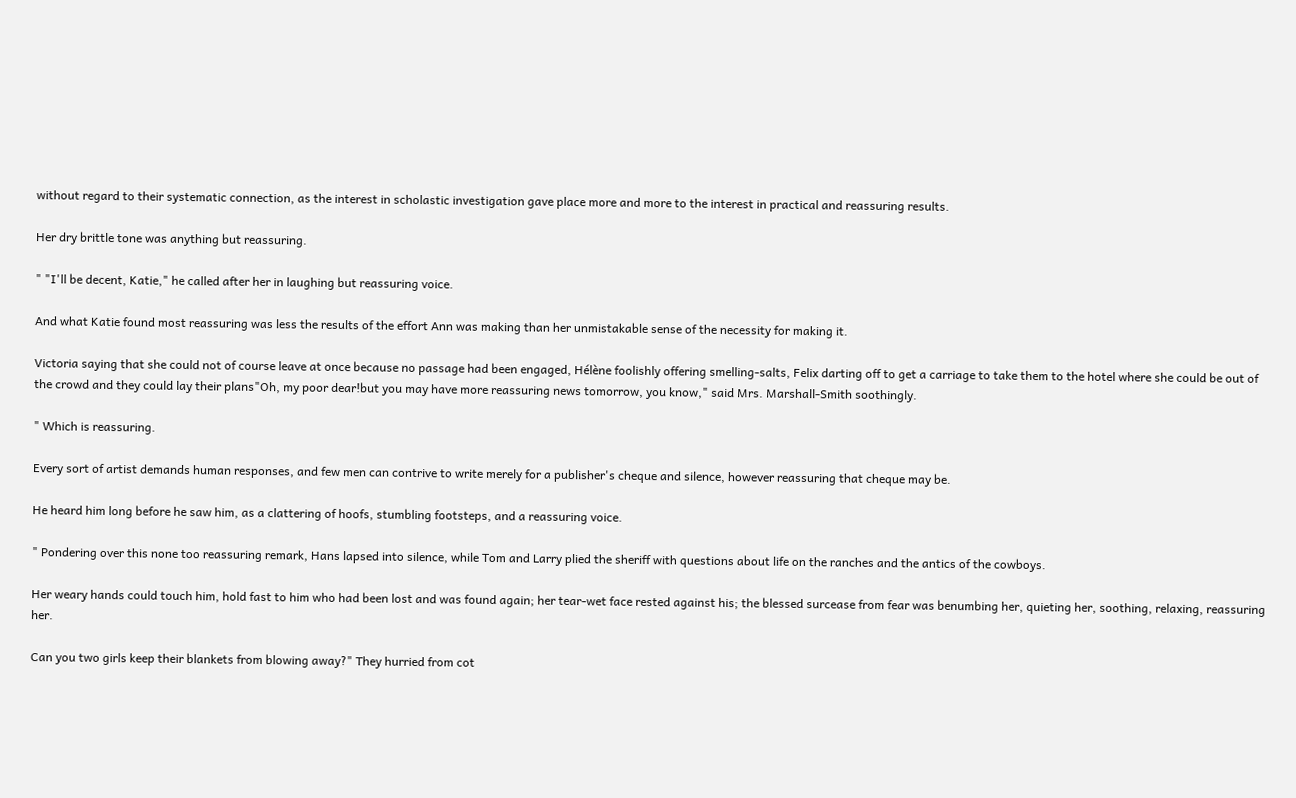without regard to their systematic connection, as the interest in scholastic investigation gave place more and more to the interest in practical and reassuring results.

Her dry brittle tone was anything but reassuring.

" "I'll be decent, Katie," he called after her in laughing but reassuring voice.

And what Katie found most reassuring was less the results of the effort Ann was making than her unmistakable sense of the necessity for making it.

Victoria saying that she could not of course leave at once because no passage had been engaged, Hélène foolishly offering smelling-salts, Felix darting off to get a carriage to take them to the hotel where she could be out of the crowd and they could lay their plans"Oh, my poor dear!but you may have more reassuring news tomorrow, you know," said Mrs. Marshall-Smith soothingly.

" Which is reassuring.

Every sort of artist demands human responses, and few men can contrive to write merely for a publisher's cheque and silence, however reassuring that cheque may be.

He heard him long before he saw him, as a clattering of hoofs, stumbling footsteps, and a reassuring voice.

" Pondering over this none too reassuring remark, Hans lapsed into silence, while Tom and Larry plied the sheriff with questions about life on the ranches and the antics of the cowboys.

Her weary hands could touch him, hold fast to him who had been lost and was found again; her tear-wet face rested against his; the blessed surcease from fear was benumbing her, quieting her, soothing, relaxing, reassuring her.

Can you two girls keep their blankets from blowing away?" They hurried from cot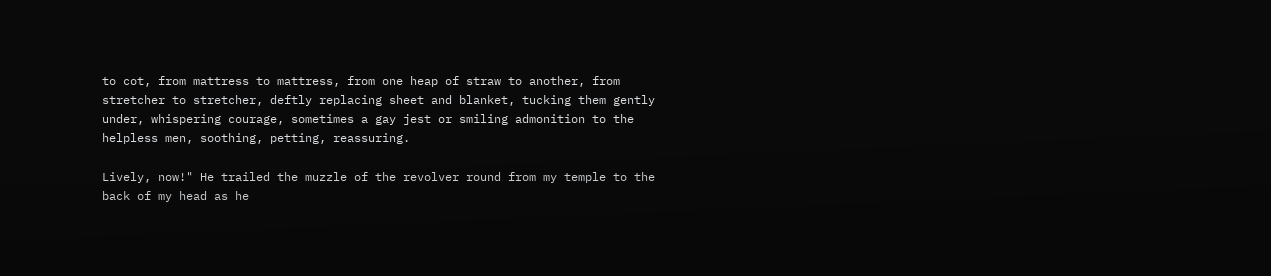to cot, from mattress to mattress, from one heap of straw to another, from stretcher to stretcher, deftly replacing sheet and blanket, tucking them gently under, whispering courage, sometimes a gay jest or smiling admonition to the helpless men, soothing, petting, reassuring.

Lively, now!" He trailed the muzzle of the revolver round from my temple to the back of my head as he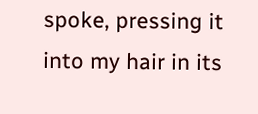spoke, pressing it into my hair in its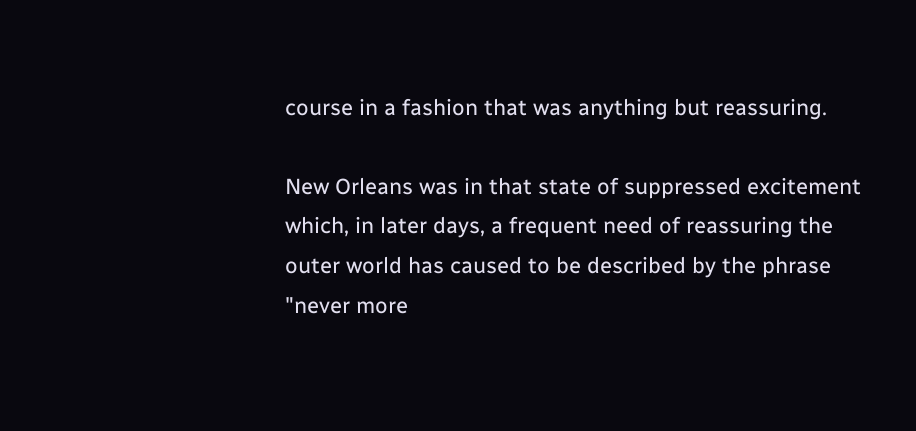course in a fashion that was anything but reassuring.

New Orleans was in that state of suppressed excitement which, in later days, a frequent need of reassuring the outer world has caused to be described by the phrase "never more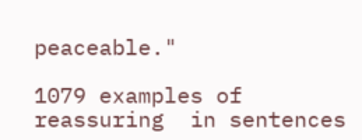peaceable."

1079 examples of  reassuring  in sentences